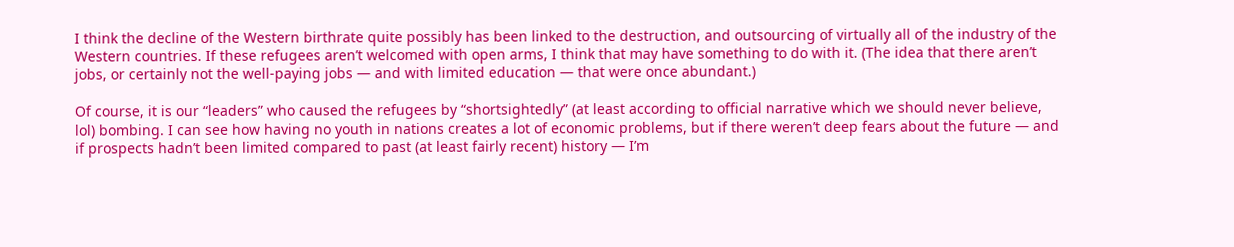I think the decline of the Western birthrate quite possibly has been linked to the destruction, and outsourcing of virtually all of the industry of the Western countries. If these refugees aren’t welcomed with open arms, I think that may have something to do with it. (The idea that there aren’t jobs, or certainly not the well-paying jobs — and with limited education — that were once abundant.)

Of course, it is our “leaders” who caused the refugees by “shortsightedly” (at least according to official narrative which we should never believe, lol) bombing. I can see how having no youth in nations creates a lot of economic problems, but if there weren’t deep fears about the future — and if prospects hadn’t been limited compared to past (at least fairly recent) history — I’m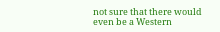not sure that there would even be a Western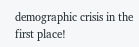demographic crisis in the first place!